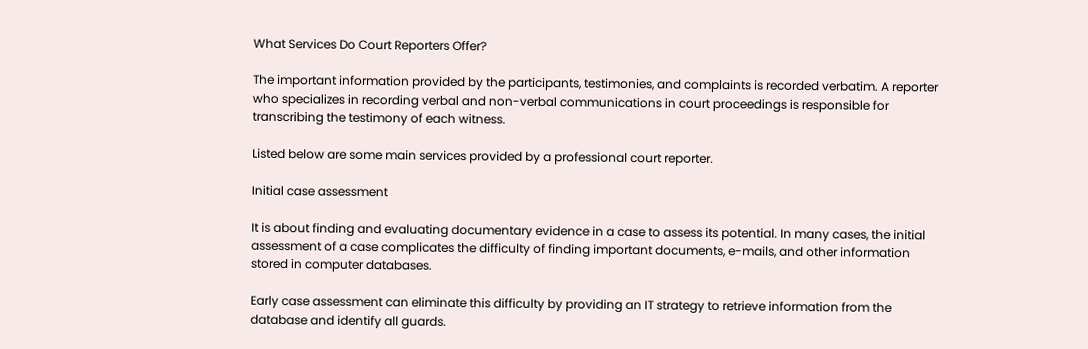What Services Do Court Reporters Offer?

The important information provided by the participants, testimonies, and complaints is recorded verbatim. A reporter who specializes in recording verbal and non-verbal communications in court proceedings is responsible for transcribing the testimony of each witness.

Listed below are some main services provided by a professional court reporter.

Initial case assessment

It is about finding and evaluating documentary evidence in a case to assess its potential. In many cases, the initial assessment of a case complicates the difficulty of finding important documents, e-mails, and other information stored in computer databases.

Early case assessment can eliminate this difficulty by providing an IT strategy to retrieve information from the database and identify all guards.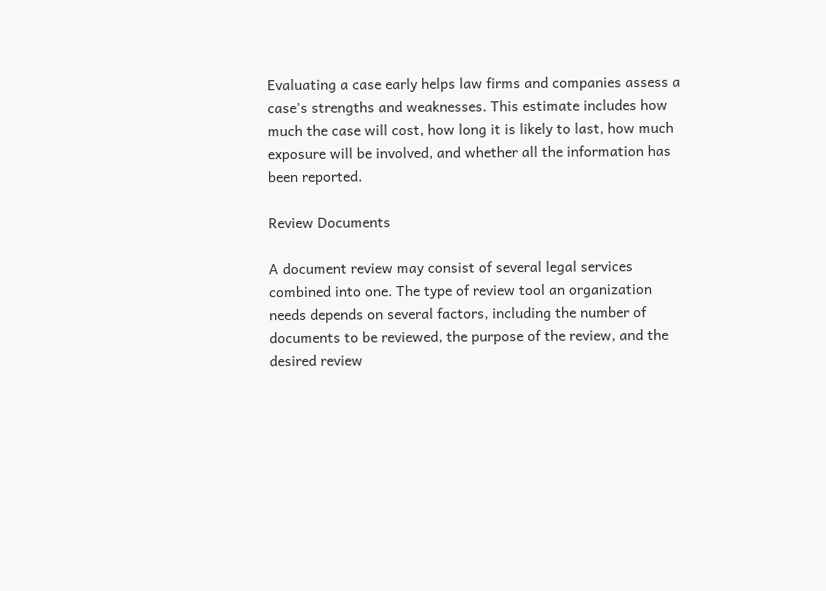Evaluating a case early helps law firms and companies assess a case's strengths and weaknesses. This estimate includes how much the case will cost, how long it is likely to last, how much exposure will be involved, and whether all the information has been reported.

Review Documents

A document review may consist of several legal services combined into one. The type of review tool an organization needs depends on several factors, including the number of documents to be reviewed, the purpose of the review, and the desired review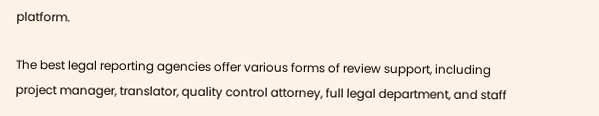platform.

The best legal reporting agencies offer various forms of review support, including project manager, translator, quality control attorney, full legal department, and staff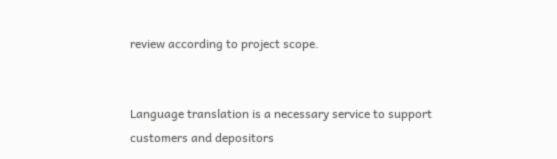review according to project scope.


Language translation is a necessary service to support customers and depositors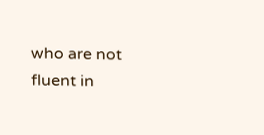who are not fluent in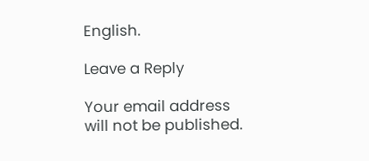English.

Leave a Reply

Your email address will not be published.